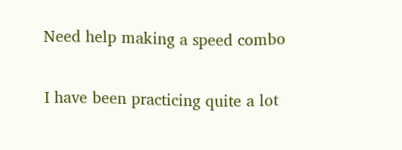Need help making a speed combo

I have been practicing quite a lot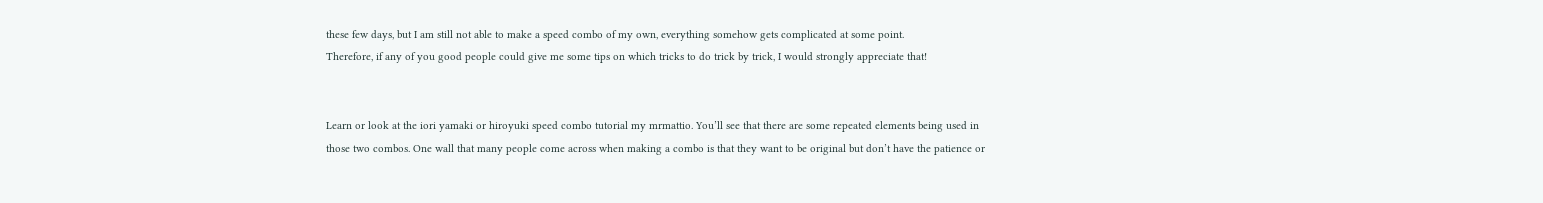these few days, but I am still not able to make a speed combo of my own, everything somehow gets complicated at some point.
Therefore, if any of you good people could give me some tips on which tricks to do trick by trick, I would strongly appreciate that!


Learn or look at the iori yamaki or hiroyuki speed combo tutorial my mrmattio. You’ll see that there are some repeated elements being used in those two combos. One wall that many people come across when making a combo is that they want to be original but don’t have the patience or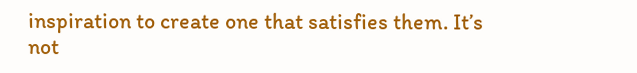inspiration to create one that satisfies them. It’s not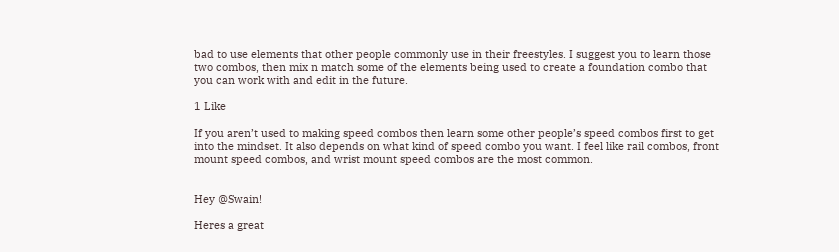bad to use elements that other people commonly use in their freestyles. I suggest you to learn those two combos, then mix n match some of the elements being used to create a foundation combo that you can work with and edit in the future.

1 Like

If you aren’t used to making speed combos then learn some other people’s speed combos first to get into the mindset. It also depends on what kind of speed combo you want. I feel like rail combos, front mount speed combos, and wrist mount speed combos are the most common.


Hey @Swain!

Heres a great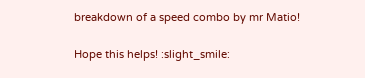breakdown of a speed combo by mr Matio!

Hope this helps! :slight_smile: